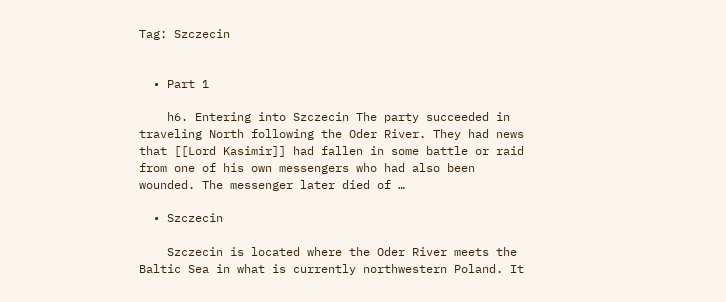Tag: Szczecin


  • Part 1

    h6. Entering into Szczecin The party succeeded in traveling North following the Oder River. They had news that [[Lord Kasimir]] had fallen in some battle or raid from one of his own messengers who had also been wounded. The messenger later died of …

  • Szczecin

    Szczecin is located where the Oder River meets the Baltic Sea in what is currently northwestern Poland. It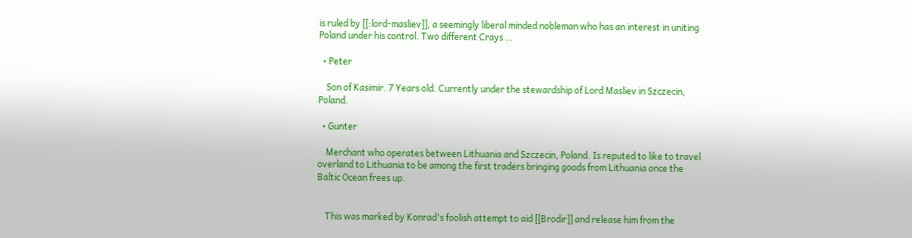is ruled by [[:lord-masliev]], a seemingly liberal minded nobleman who has an interest in uniting Poland under his control. Two different Crays …

  • Peter

    Son of Kasimir. 7 Years old. Currently under the stewardship of Lord Masliev in Szczecin, Poland.

  • Gunter

    Merchant who operates between Lithuania and Szczecin, Poland. Is reputed to like to travel overland to Lithuania to be among the first traders bringing goods from Lithuania once the Baltic Ocean frees up.


    This was marked by Konrad's foolish attempt to aid [[Brodir]] and release him from the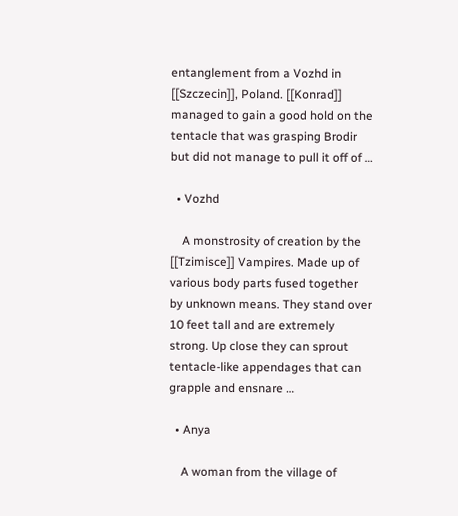entanglement from a Vozhd in [[Szczecin]], Poland. [[Konrad]] managed to gain a good hold on the tentacle that was grasping Brodir but did not manage to pull it off of …

  • Vozhd

    A monstrosity of creation by the [[Tzimisce]] Vampires. Made up of various body parts fused together by unknown means. They stand over 10 feet tall and are extremely strong. Up close they can sprout tentacle-like appendages that can grapple and ensnare …

  • Anya

    A woman from the village of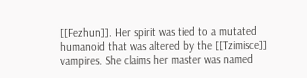[[Fezhun]]. Her spirit was tied to a mutated humanoid that was altered by the [[Tzimisce]] vampires. She claims her master was named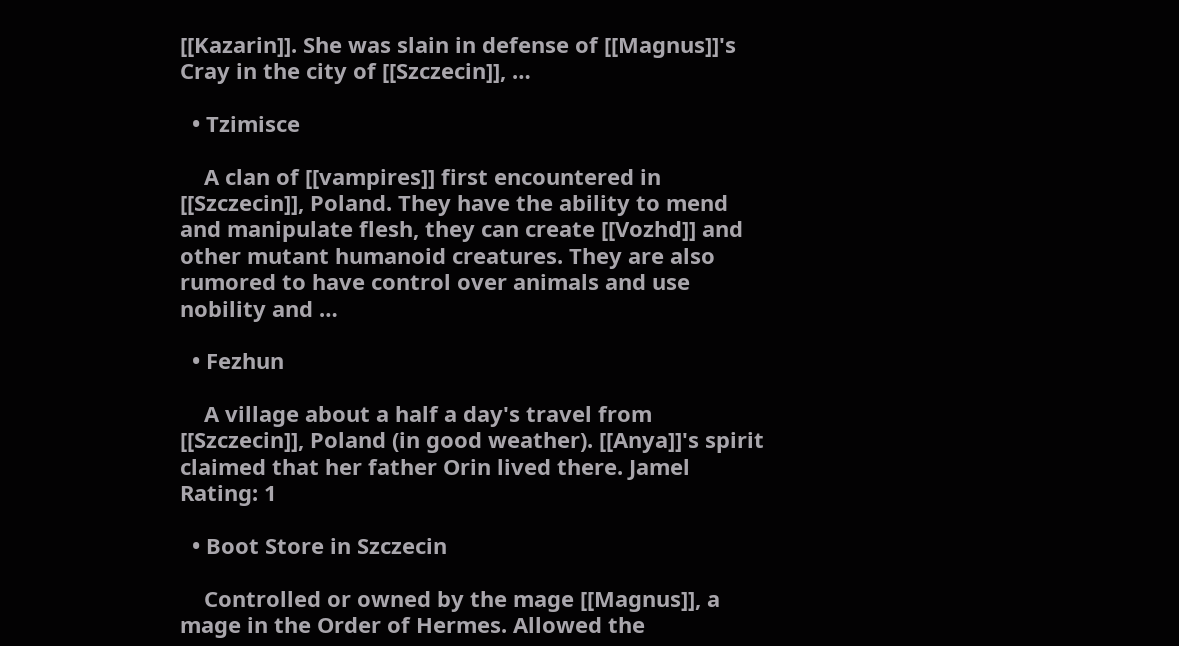[[Kazarin]]. She was slain in defense of [[Magnus]]'s Cray in the city of [[Szczecin]], …

  • Tzimisce

    A clan of [[vampires]] first encountered in [[Szczecin]], Poland. They have the ability to mend and manipulate flesh, they can create [[Vozhd]] and other mutant humanoid creatures. They are also rumored to have control over animals and use nobility and …

  • Fezhun

    A village about a half a day's travel from [[Szczecin]], Poland (in good weather). [[Anya]]'s spirit claimed that her father Orin lived there. Jamel Rating: 1

  • Boot Store in Szczecin

    Controlled or owned by the mage [[Magnus]], a mage in the Order of Hermes. Allowed the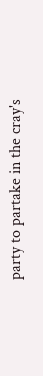party to partake in the cray's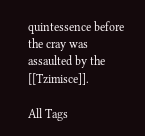quintessence before the cray was assaulted by the [[Tzimisce]].

All Tags